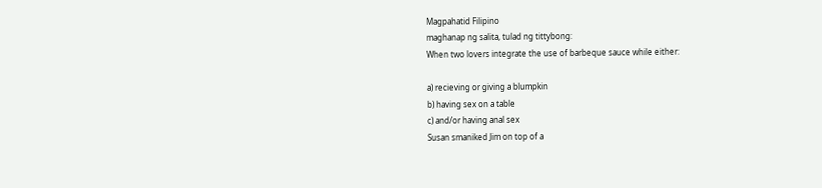Magpahatid Filipino
maghanap ng salita, tulad ng tittybong:
When two lovers integrate the use of barbeque sauce while either:

a) recieving or giving a blumpkin
b) having sex on a table
c) and/or having anal sex
Susan smaniked Jim on top of a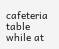cafeteria table while at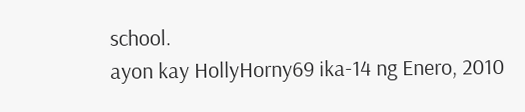school.
ayon kay HollyHorny69 ika-14 ng Enero, 2010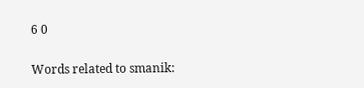6 0

Words related to smanik: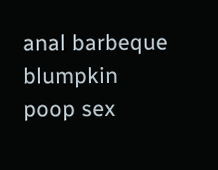anal barbeque blumpkin poop sex